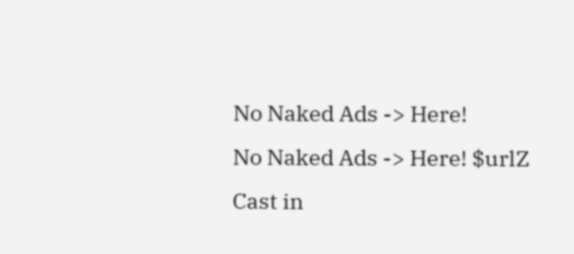No Naked Ads -> Here!
No Naked Ads -> Here! $urlZ
Cast in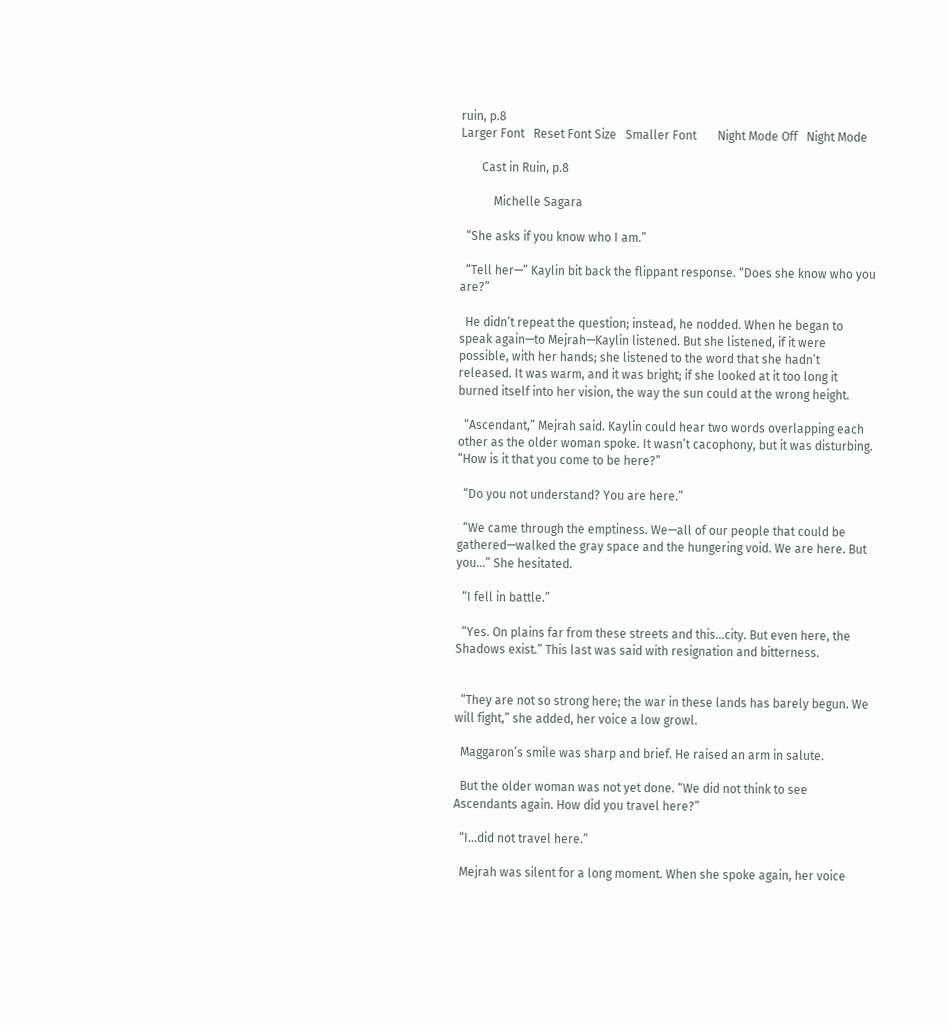ruin, p.8
Larger Font   Reset Font Size   Smaller Font       Night Mode Off   Night Mode

       Cast in Ruin, p.8

           Michelle Sagara

  “She asks if you know who I am.”

  “Tell her—” Kaylin bit back the flippant response. “Does she know who you are?”

  He didn’t repeat the question; instead, he nodded. When he began to speak again—to Mejrah—Kaylin listened. But she listened, if it were possible, with her hands; she listened to the word that she hadn’t released. It was warm, and it was bright; if she looked at it too long it burned itself into her vision, the way the sun could at the wrong height.

  “Ascendant,” Mejrah said. Kaylin could hear two words overlapping each other as the older woman spoke. It wasn’t cacophony, but it was disturbing. “How is it that you come to be here?”

  “Do you not understand? You are here.”

  “We came through the emptiness. We—all of our people that could be gathered—walked the gray space and the hungering void. We are here. But you…” She hesitated.

  “I fell in battle.”

  “Yes. On plains far from these streets and this…city. But even here, the Shadows exist.” This last was said with resignation and bitterness.


  “They are not so strong here; the war in these lands has barely begun. We will fight,” she added, her voice a low growl.

  Maggaron’s smile was sharp and brief. He raised an arm in salute.

  But the older woman was not yet done. “We did not think to see Ascendants again. How did you travel here?”

  “I…did not travel here.”

  Mejrah was silent for a long moment. When she spoke again, her voice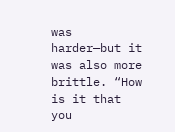was harder—but it was also more brittle. “How is it that you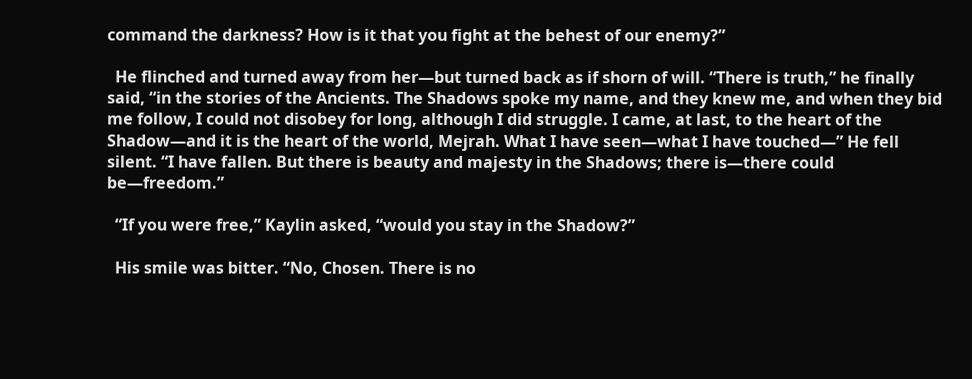command the darkness? How is it that you fight at the behest of our enemy?”

  He flinched and turned away from her—but turned back as if shorn of will. “There is truth,” he finally said, “in the stories of the Ancients. The Shadows spoke my name, and they knew me, and when they bid me follow, I could not disobey for long, although I did struggle. I came, at last, to the heart of the Shadow—and it is the heart of the world, Mejrah. What I have seen—what I have touched—” He fell silent. “I have fallen. But there is beauty and majesty in the Shadows; there is—there could be—freedom.”

  “If you were free,” Kaylin asked, “would you stay in the Shadow?”

  His smile was bitter. “No, Chosen. There is no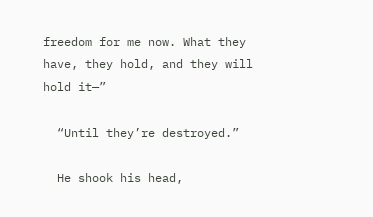freedom for me now. What they have, they hold, and they will hold it—”

  “Until they’re destroyed.”

  He shook his head,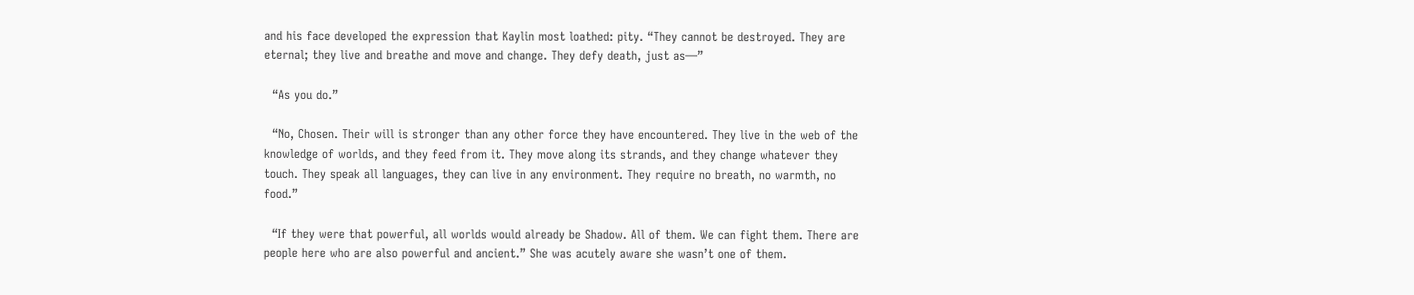and his face developed the expression that Kaylin most loathed: pity. “They cannot be destroyed. They are eternal; they live and breathe and move and change. They defy death, just as—”

  “As you do.”

  “No, Chosen. Their will is stronger than any other force they have encountered. They live in the web of the knowledge of worlds, and they feed from it. They move along its strands, and they change whatever they touch. They speak all languages, they can live in any environment. They require no breath, no warmth, no food.”

  “If they were that powerful, all worlds would already be Shadow. All of them. We can fight them. There are people here who are also powerful and ancient.” She was acutely aware she wasn’t one of them.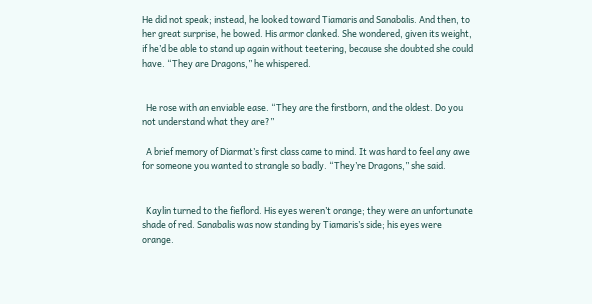He did not speak; instead, he looked toward Tiamaris and Sanabalis. And then, to her great surprise, he bowed. His armor clanked. She wondered, given its weight, if he’d be able to stand up again without teetering, because she doubted she could have. “They are Dragons,” he whispered.


  He rose with an enviable ease. “They are the firstborn, and the oldest. Do you not understand what they are?”

  A brief memory of Diarmat’s first class came to mind. It was hard to feel any awe for someone you wanted to strangle so badly. “They’re Dragons,” she said.


  Kaylin turned to the fieflord. His eyes weren’t orange; they were an unfortunate shade of red. Sanabalis was now standing by Tiamaris’s side; his eyes were orange.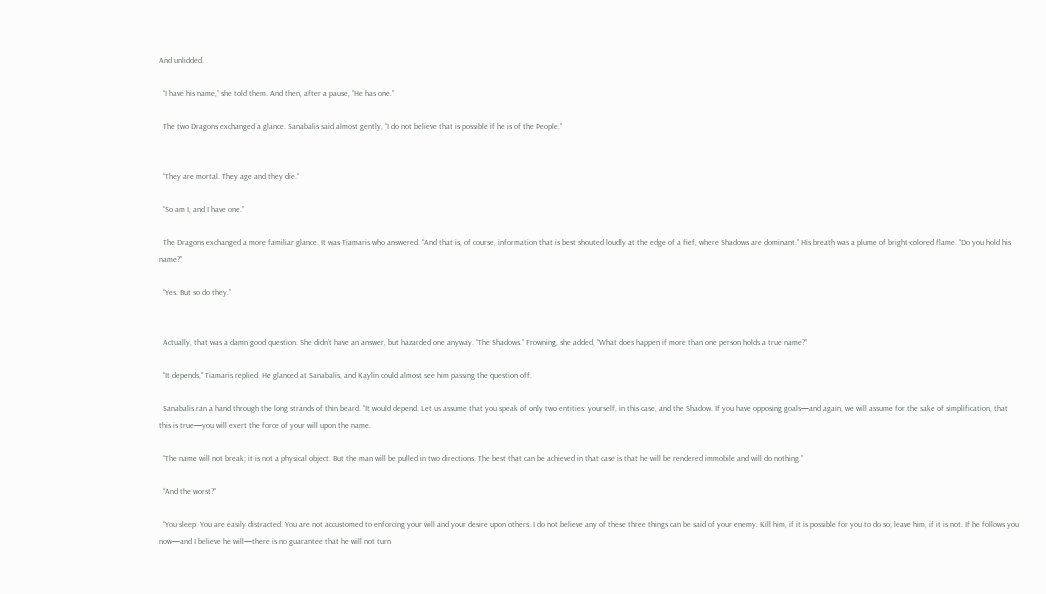And unlidded.

  “I have his name,” she told them. And then, after a pause, “He has one.”

  The two Dragons exchanged a glance. Sanabalis said almost gently, “I do not believe that is possible if he is of the People.”


  “They are mortal. They age and they die.”

  “So am I, and I have one.”

  The Dragons exchanged a more familiar glance. It was Tiamaris who answered. “And that is, of course, information that is best shouted loudly at the edge of a fief, where Shadows are dominant.” His breath was a plume of bright-colored flame. “Do you hold his name?”

  “Yes. But so do they.”


  Actually, that was a damn good question. She didn’t have an answer, but hazarded one anyway. “The Shadows.” Frowning, she added, “What does happen if more than one person holds a true name?”

  “It depends,” Tiamaris replied. He glanced at Sanabalis, and Kaylin could almost see him passing the question off.

  Sanabalis ran a hand through the long strands of thin beard. “It would depend. Let us assume that you speak of only two entities: yourself, in this case, and the Shadow. If you have opposing goals—and again, we will assume for the sake of simplification, that this is true—you will exert the force of your will upon the name.

  “The name will not break; it is not a physical object. But the man will be pulled in two directions. The best that can be achieved in that case is that he will be rendered immobile and will do nothing.”

  “And the worst?”

  “You sleep. You are easily distracted. You are not accustomed to enforcing your will and your desire upon others. I do not believe any of these three things can be said of your enemy. Kill him, if it is possible for you to do so; leave him, if it is not. If he follows you now—and I believe he will—there is no guarantee that he will not turn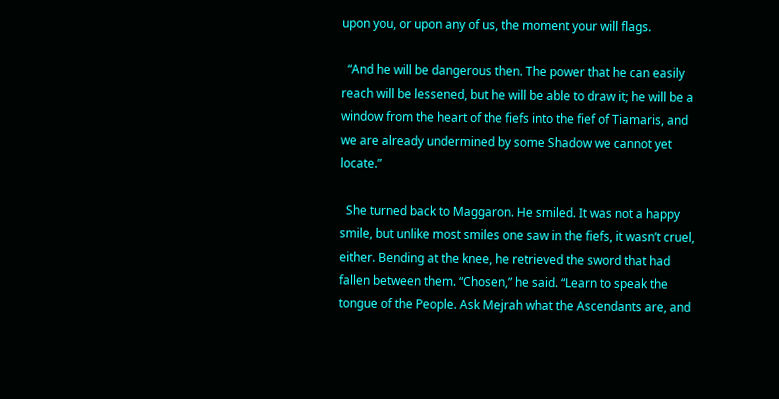upon you, or upon any of us, the moment your will flags.

  “And he will be dangerous then. The power that he can easily reach will be lessened, but he will be able to draw it; he will be a window from the heart of the fiefs into the fief of Tiamaris, and we are already undermined by some Shadow we cannot yet locate.”

  She turned back to Maggaron. He smiled. It was not a happy smile, but unlike most smiles one saw in the fiefs, it wasn’t cruel, either. Bending at the knee, he retrieved the sword that had fallen between them. “Chosen,” he said. “Learn to speak the tongue of the People. Ask Mejrah what the Ascendants are, and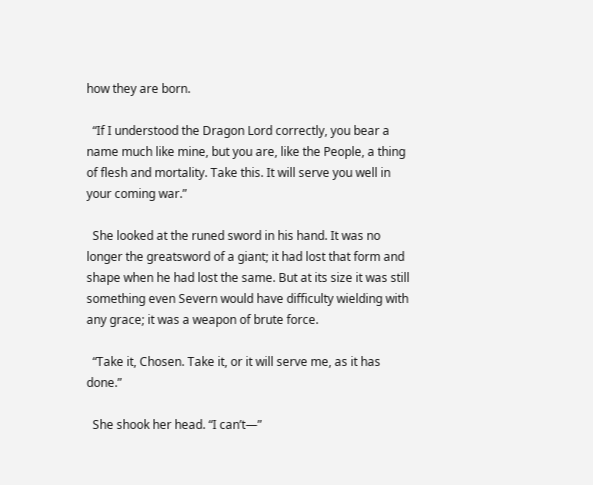how they are born.

  “If I understood the Dragon Lord correctly, you bear a name much like mine, but you are, like the People, a thing of flesh and mortality. Take this. It will serve you well in your coming war.”

  She looked at the runed sword in his hand. It was no longer the greatsword of a giant; it had lost that form and shape when he had lost the same. But at its size it was still something even Severn would have difficulty wielding with any grace; it was a weapon of brute force.

  “Take it, Chosen. Take it, or it will serve me, as it has done.”

  She shook her head. “I can’t—”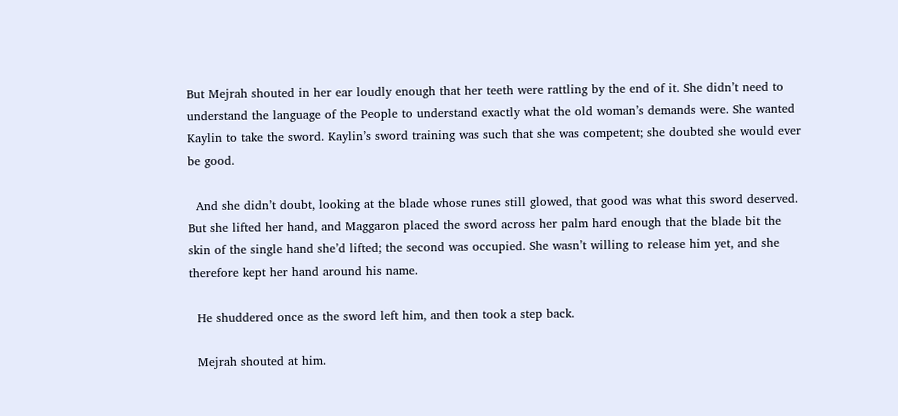But Mejrah shouted in her ear loudly enough that her teeth were rattling by the end of it. She didn’t need to understand the language of the People to understand exactly what the old woman’s demands were. She wanted Kaylin to take the sword. Kaylin’s sword training was such that she was competent; she doubted she would ever be good.

  And she didn’t doubt, looking at the blade whose runes still glowed, that good was what this sword deserved. But she lifted her hand, and Maggaron placed the sword across her palm hard enough that the blade bit the skin of the single hand she’d lifted; the second was occupied. She wasn’t willing to release him yet, and she therefore kept her hand around his name.

  He shuddered once as the sword left him, and then took a step back.

  Mejrah shouted at him.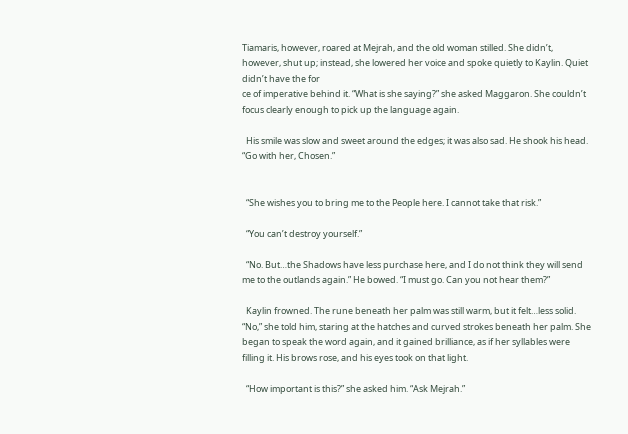Tiamaris, however, roared at Mejrah, and the old woman stilled. She didn’t, however, shut up; instead, she lowered her voice and spoke quietly to Kaylin. Quiet didn’t have the for
ce of imperative behind it. “What is she saying?” she asked Maggaron. She couldn’t focus clearly enough to pick up the language again.

  His smile was slow and sweet around the edges; it was also sad. He shook his head. “Go with her, Chosen.”


  “She wishes you to bring me to the People here. I cannot take that risk.”

  “You can’t destroy yourself.”

  “No. But…the Shadows have less purchase here, and I do not think they will send me to the outlands again.” He bowed. “I must go. Can you not hear them?”

  Kaylin frowned. The rune beneath her palm was still warm, but it felt…less solid. “No,” she told him, staring at the hatches and curved strokes beneath her palm. She began to speak the word again, and it gained brilliance, as if her syllables were filling it. His brows rose, and his eyes took on that light.

  “How important is this?” she asked him. “Ask Mejrah.”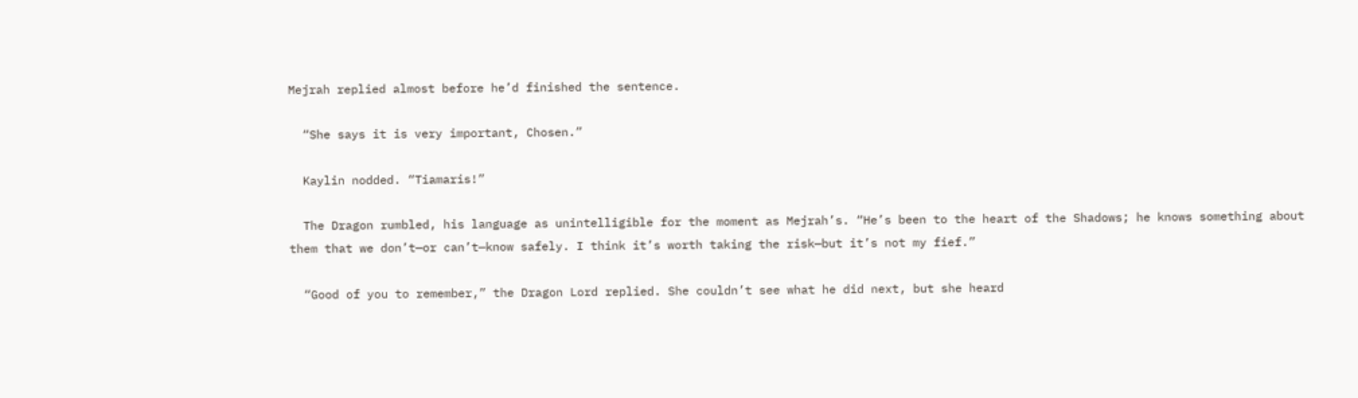Mejrah replied almost before he’d finished the sentence.

  “She says it is very important, Chosen.”

  Kaylin nodded. “Tiamaris!”

  The Dragon rumbled, his language as unintelligible for the moment as Mejrah’s. “He’s been to the heart of the Shadows; he knows something about them that we don’t—or can’t—know safely. I think it’s worth taking the risk—but it’s not my fief.”

  “Good of you to remember,” the Dragon Lord replied. She couldn’t see what he did next, but she heard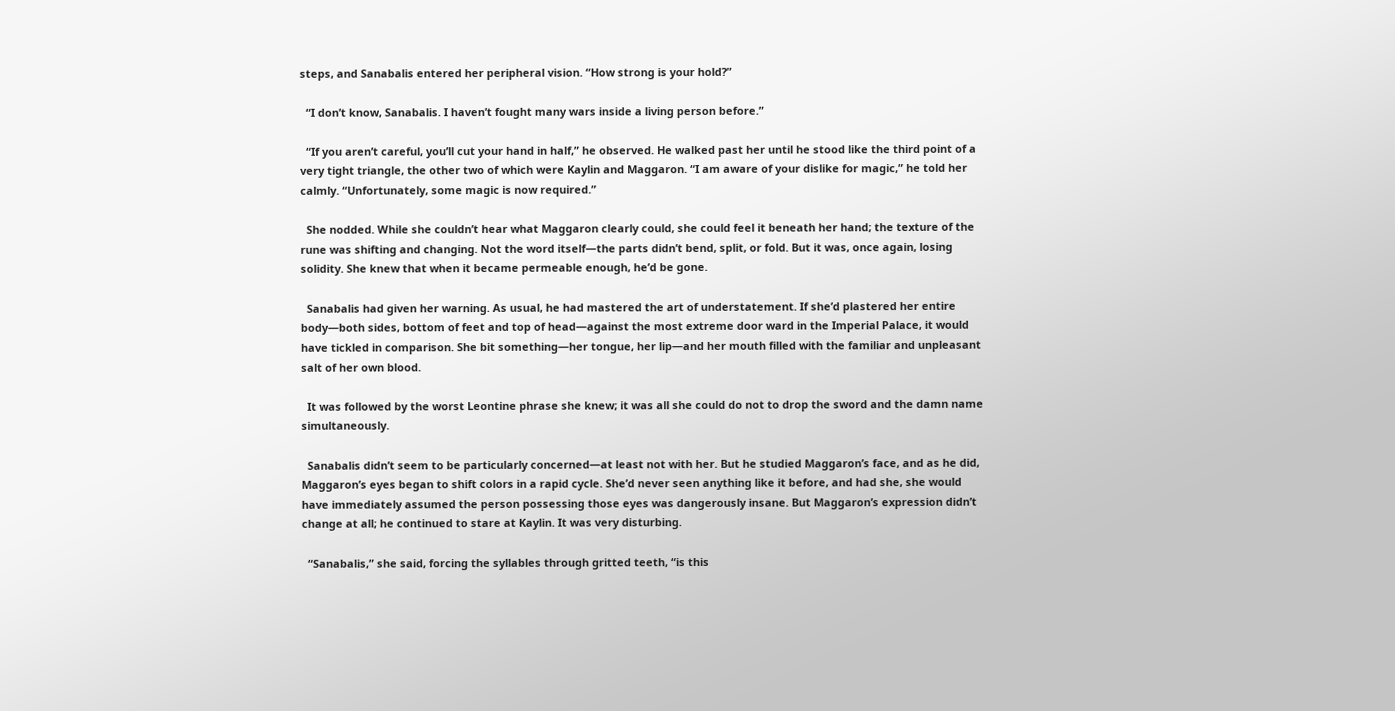steps, and Sanabalis entered her peripheral vision. “How strong is your hold?”

  “I don’t know, Sanabalis. I haven’t fought many wars inside a living person before.”

  “If you aren’t careful, you’ll cut your hand in half,” he observed. He walked past her until he stood like the third point of a very tight triangle, the other two of which were Kaylin and Maggaron. “I am aware of your dislike for magic,” he told her calmly. “Unfortunately, some magic is now required.”

  She nodded. While she couldn’t hear what Maggaron clearly could, she could feel it beneath her hand; the texture of the rune was shifting and changing. Not the word itself—the parts didn’t bend, split, or fold. But it was, once again, losing solidity. She knew that when it became permeable enough, he’d be gone.

  Sanabalis had given her warning. As usual, he had mastered the art of understatement. If she’d plastered her entire body—both sides, bottom of feet and top of head—against the most extreme door ward in the Imperial Palace, it would have tickled in comparison. She bit something—her tongue, her lip—and her mouth filled with the familiar and unpleasant salt of her own blood.

  It was followed by the worst Leontine phrase she knew; it was all she could do not to drop the sword and the damn name simultaneously.

  Sanabalis didn’t seem to be particularly concerned—at least not with her. But he studied Maggaron’s face, and as he did, Maggaron’s eyes began to shift colors in a rapid cycle. She’d never seen anything like it before, and had she, she would have immediately assumed the person possessing those eyes was dangerously insane. But Maggaron’s expression didn’t change at all; he continued to stare at Kaylin. It was very disturbing.

  “Sanabalis,” she said, forcing the syllables through gritted teeth, “is this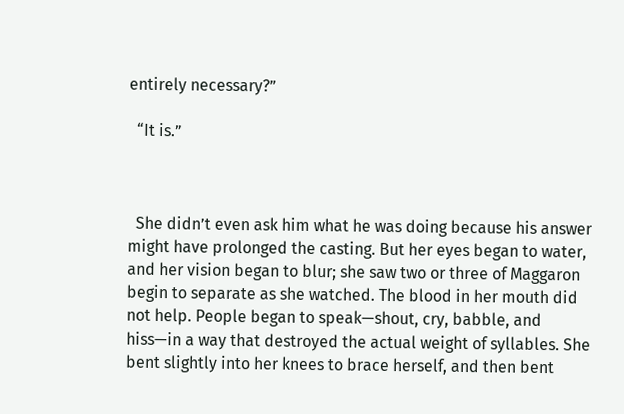entirely necessary?”

  “It is.”



  She didn’t even ask him what he was doing because his answer might have prolonged the casting. But her eyes began to water, and her vision began to blur; she saw two or three of Maggaron begin to separate as she watched. The blood in her mouth did not help. People began to speak—shout, cry, babble, and hiss—in a way that destroyed the actual weight of syllables. She bent slightly into her knees to brace herself, and then bent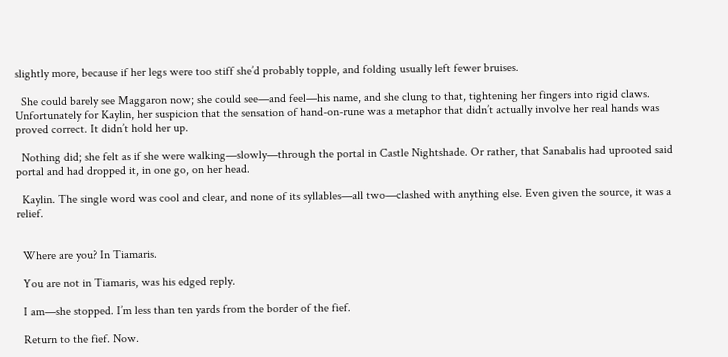slightly more, because if her legs were too stiff she’d probably topple, and folding usually left fewer bruises.

  She could barely see Maggaron now; she could see—and feel—his name, and she clung to that, tightening her fingers into rigid claws. Unfortunately for Kaylin, her suspicion that the sensation of hand-on-rune was a metaphor that didn’t actually involve her real hands was proved correct. It didn’t hold her up.

  Nothing did; she felt as if she were walking—slowly—through the portal in Castle Nightshade. Or rather, that Sanabalis had uprooted said portal and had dropped it, in one go, on her head.

  Kaylin. The single word was cool and clear, and none of its syllables—all two—clashed with anything else. Even given the source, it was a relief.


  Where are you? In Tiamaris.

  You are not in Tiamaris, was his edged reply.

  I am—she stopped. I’m less than ten yards from the border of the fief.

  Return to the fief. Now.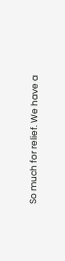So much for relief. We have a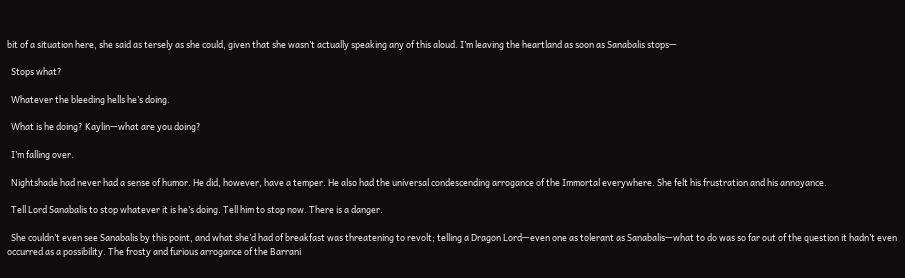bit of a situation here, she said as tersely as she could, given that she wasn’t actually speaking any of this aloud. I’m leaving the heartland as soon as Sanabalis stops—

  Stops what?

  Whatever the bleeding hells he’s doing.

  What is he doing? Kaylin—what are you doing?

  I’m falling over.

  Nightshade had never had a sense of humor. He did, however, have a temper. He also had the universal condescending arrogance of the Immortal everywhere. She felt his frustration and his annoyance.

  Tell Lord Sanabalis to stop whatever it is he’s doing. Tell him to stop now. There is a danger.

  She couldn’t even see Sanabalis by this point, and what she’d had of breakfast was threatening to revolt; telling a Dragon Lord—even one as tolerant as Sanabalis—what to do was so far out of the question it hadn’t even occurred as a possibility. The frosty and furious arrogance of the Barrani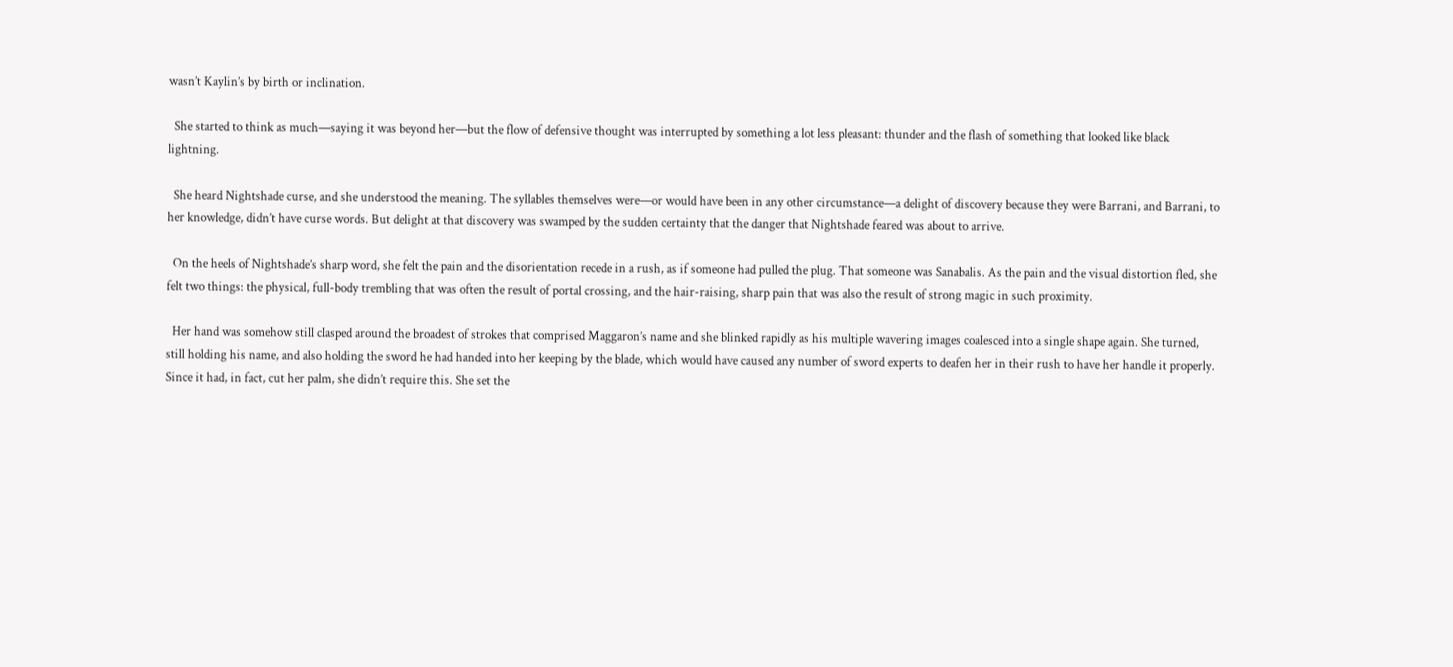wasn’t Kaylin’s by birth or inclination.

  She started to think as much—saying it was beyond her—but the flow of defensive thought was interrupted by something a lot less pleasant: thunder and the flash of something that looked like black lightning.

  She heard Nightshade curse, and she understood the meaning. The syllables themselves were—or would have been in any other circumstance—a delight of discovery because they were Barrani, and Barrani, to her knowledge, didn’t have curse words. But delight at that discovery was swamped by the sudden certainty that the danger that Nightshade feared was about to arrive.

  On the heels of Nightshade’s sharp word, she felt the pain and the disorientation recede in a rush, as if someone had pulled the plug. That someone was Sanabalis. As the pain and the visual distortion fled, she felt two things: the physical, full-body trembling that was often the result of portal crossing, and the hair-raising, sharp pain that was also the result of strong magic in such proximity.

  Her hand was somehow still clasped around the broadest of strokes that comprised Maggaron’s name and she blinked rapidly as his multiple wavering images coalesced into a single shape again. She turned, still holding his name, and also holding the sword he had handed into her keeping by the blade, which would have caused any number of sword experts to deafen her in their rush to have her handle it properly. Since it had, in fact, cut her palm, she didn’t require this. She set the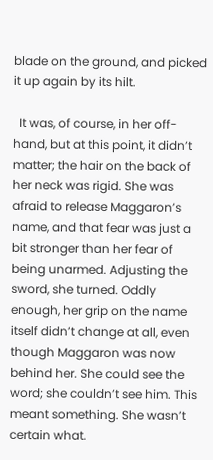blade on the ground, and picked it up again by its hilt.

  It was, of course, in her off-hand, but at this point, it didn’t matter; the hair on the back of her neck was rigid. She was afraid to release Maggaron’s name, and that fear was just a bit stronger than her fear of being unarmed. Adjusting the sword, she turned. Oddly enough, her grip on the name itself didn’t change at all, even though Maggaron was now behind her. She could see the word; she couldn’t see him. This meant something. She wasn’t certain what.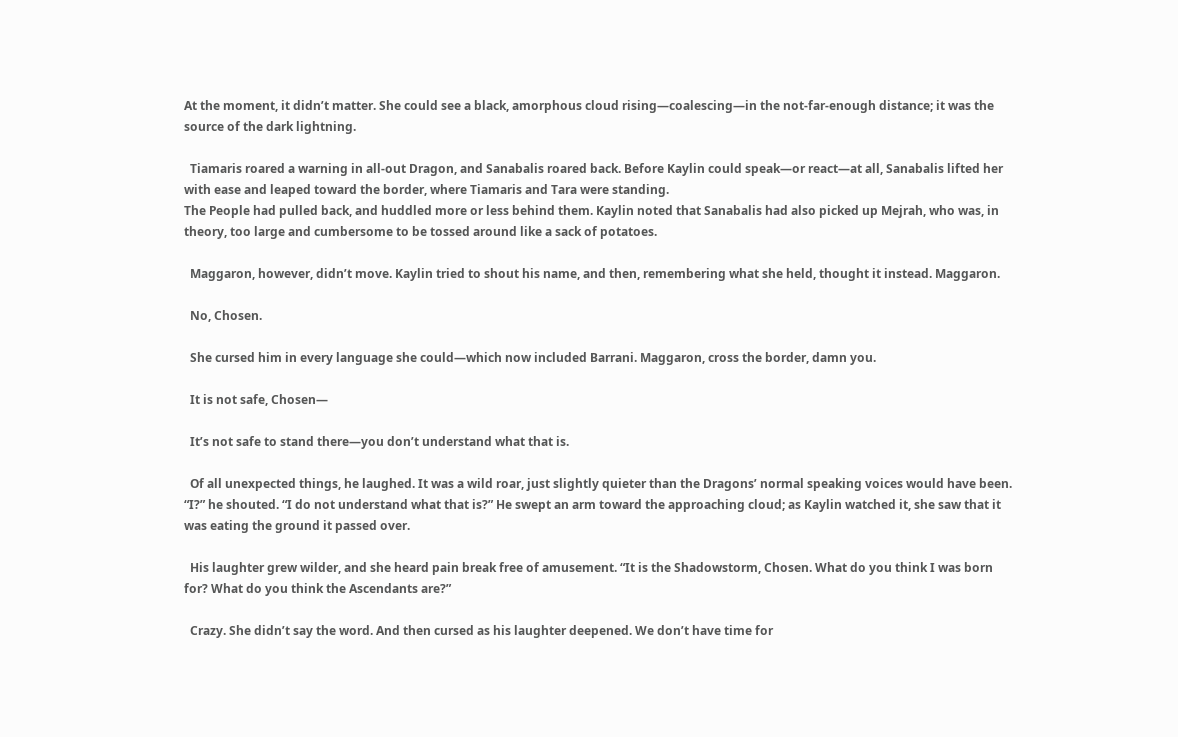At the moment, it didn’t matter. She could see a black, amorphous cloud rising—coalescing—in the not-far-enough distance; it was the source of the dark lightning.

  Tiamaris roared a warning in all-out Dragon, and Sanabalis roared back. Before Kaylin could speak—or react—at all, Sanabalis lifted her with ease and leaped toward the border, where Tiamaris and Tara were standing.
The People had pulled back, and huddled more or less behind them. Kaylin noted that Sanabalis had also picked up Mejrah, who was, in theory, too large and cumbersome to be tossed around like a sack of potatoes.

  Maggaron, however, didn’t move. Kaylin tried to shout his name, and then, remembering what she held, thought it instead. Maggaron.

  No, Chosen.

  She cursed him in every language she could—which now included Barrani. Maggaron, cross the border, damn you.

  It is not safe, Chosen—

  It’s not safe to stand there—you don’t understand what that is.

  Of all unexpected things, he laughed. It was a wild roar, just slightly quieter than the Dragons’ normal speaking voices would have been. “I?” he shouted. “I do not understand what that is?” He swept an arm toward the approaching cloud; as Kaylin watched it, she saw that it was eating the ground it passed over.

  His laughter grew wilder, and she heard pain break free of amusement. “It is the Shadowstorm, Chosen. What do you think I was born for? What do you think the Ascendants are?”

  Crazy. She didn’t say the word. And then cursed as his laughter deepened. We don’t have time for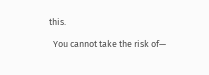this.

  You cannot take the risk of—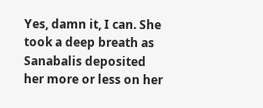Yes, damn it, I can. She took a deep breath as Sanabalis deposited her more or less on her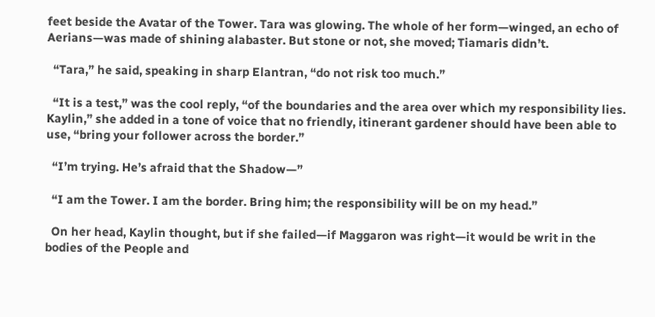feet beside the Avatar of the Tower. Tara was glowing. The whole of her form—winged, an echo of Aerians—was made of shining alabaster. But stone or not, she moved; Tiamaris didn’t.

  “Tara,” he said, speaking in sharp Elantran, “do not risk too much.”

  “It is a test,” was the cool reply, “of the boundaries and the area over which my responsibility lies. Kaylin,” she added in a tone of voice that no friendly, itinerant gardener should have been able to use, “bring your follower across the border.”

  “I’m trying. He’s afraid that the Shadow—”

  “I am the Tower. I am the border. Bring him; the responsibility will be on my head.”

  On her head, Kaylin thought, but if she failed—if Maggaron was right—it would be writ in the bodies of the People and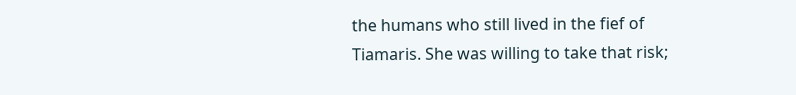the humans who still lived in the fief of Tiamaris. She was willing to take that risk;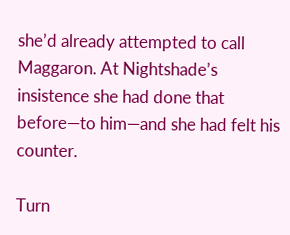she’d already attempted to call Maggaron. At Nightshade’s insistence she had done that before—to him—and she had felt his counter.

Turn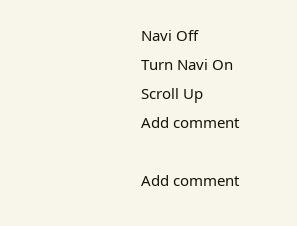Navi Off
Turn Navi On
Scroll Up
Add comment

Add comment